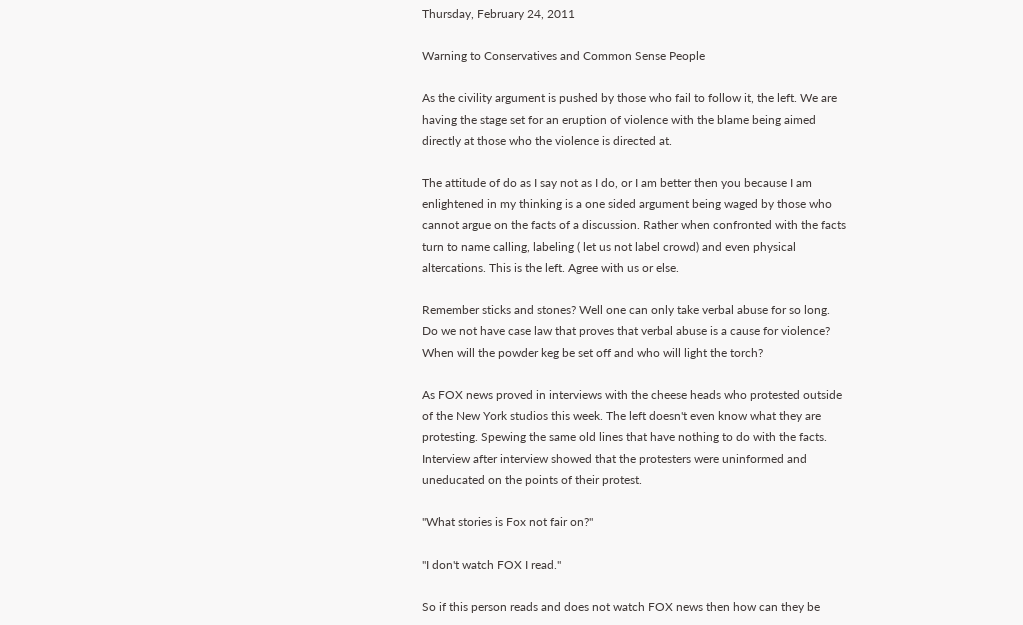Thursday, February 24, 2011

Warning to Conservatives and Common Sense People

As the civility argument is pushed by those who fail to follow it, the left. We are having the stage set for an eruption of violence with the blame being aimed directly at those who the violence is directed at.

The attitude of do as I say not as I do, or I am better then you because I am enlightened in my thinking is a one sided argument being waged by those who cannot argue on the facts of a discussion. Rather when confronted with the facts turn to name calling, labeling ( let us not label crowd) and even physical altercations. This is the left. Agree with us or else.

Remember sticks and stones? Well one can only take verbal abuse for so long. Do we not have case law that proves that verbal abuse is a cause for violence? When will the powder keg be set off and who will light the torch?

As FOX news proved in interviews with the cheese heads who protested outside of the New York studios this week. The left doesn't even know what they are protesting. Spewing the same old lines that have nothing to do with the facts. Interview after interview showed that the protesters were uninformed and uneducated on the points of their protest.

"What stories is Fox not fair on?"

"I don't watch FOX I read."

So if this person reads and does not watch FOX news then how can they be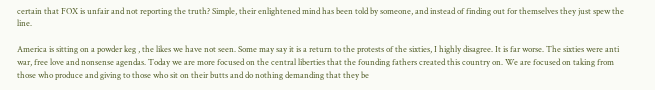certain that FOX is unfair and not reporting the truth? Simple, their enlightened mind has been told by someone, and instead of finding out for themselves they just spew the line.

America is sitting on a powder keg , the likes we have not seen. Some may say it is a return to the protests of the sixties, I highly disagree. It is far worse. The sixties were anti war, free love and nonsense agendas. Today we are more focused on the central liberties that the founding fathers created this country on. We are focused on taking from those who produce and giving to those who sit on their butts and do nothing demanding that they be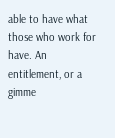able to have what those who work for have. An entitlement, or a gimme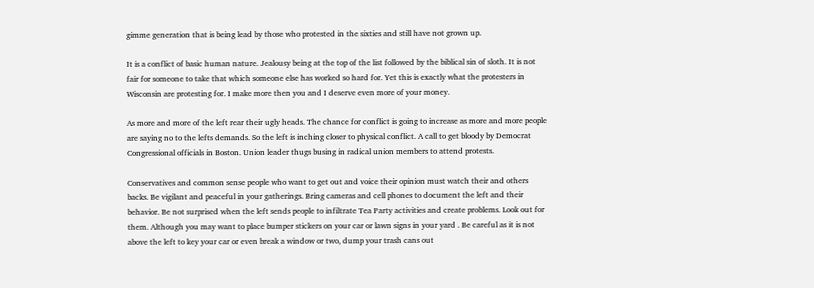gimme generation that is being lead by those who protested in the sixties and still have not grown up.

It is a conflict of basic human nature. Jealousy being at the top of the list followed by the biblical sin of sloth. It is not fair for someone to take that which someone else has worked so hard for. Yet this is exactly what the protesters in Wisconsin are protesting for. I make more then you and I deserve even more of your money.

As more and more of the left rear their ugly heads. The chance for conflict is going to increase as more and more people are saying no to the lefts demands. So the left is inching closer to physical conflict. A call to get bloody by Democrat Congressional officials in Boston. Union leader thugs busing in radical union members to attend protests.

Conservatives and common sense people who want to get out and voice their opinion must watch their and others backs. Be vigilant and peaceful in your gatherings. Bring cameras and cell phones to document the left and their behavior. Be not surprised when the left sends people to infiltrate Tea Party activities and create problems. Look out for them. Although you may want to place bumper stickers on your car or lawn signs in your yard . Be careful as it is not above the left to key your car or even break a window or two, dump your trash cans out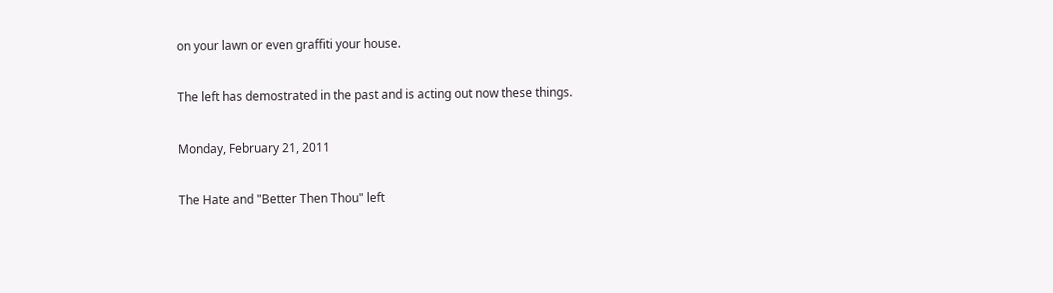on your lawn or even graffiti your house.

The left has demostrated in the past and is acting out now these things.

Monday, February 21, 2011

The Hate and "Better Then Thou" left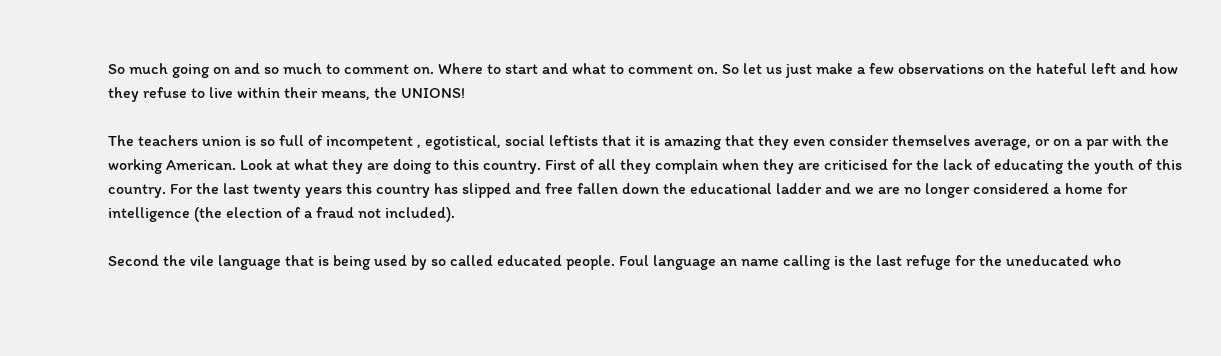So much going on and so much to comment on. Where to start and what to comment on. So let us just make a few observations on the hateful left and how they refuse to live within their means, the UNIONS!

The teachers union is so full of incompetent , egotistical, social leftists that it is amazing that they even consider themselves average, or on a par with the working American. Look at what they are doing to this country. First of all they complain when they are criticised for the lack of educating the youth of this country. For the last twenty years this country has slipped and free fallen down the educational ladder and we are no longer considered a home for intelligence (the election of a fraud not included).

Second the vile language that is being used by so called educated people. Foul language an name calling is the last refuge for the uneducated who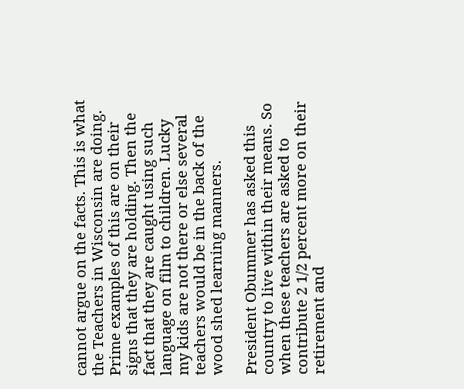cannot argue on the facts. This is what the Teachers in Wisconsin are doing. Prime examples of this are on their signs that they are holding. Then the fact that they are caught using such language on film to children. Lucky my kids are not there or else several teachers would be in the back of the wood shed learning manners.

President Obummer has asked this country to live within their means. So when these teachers are asked to contribute 2 1/2 percent more on their retirement and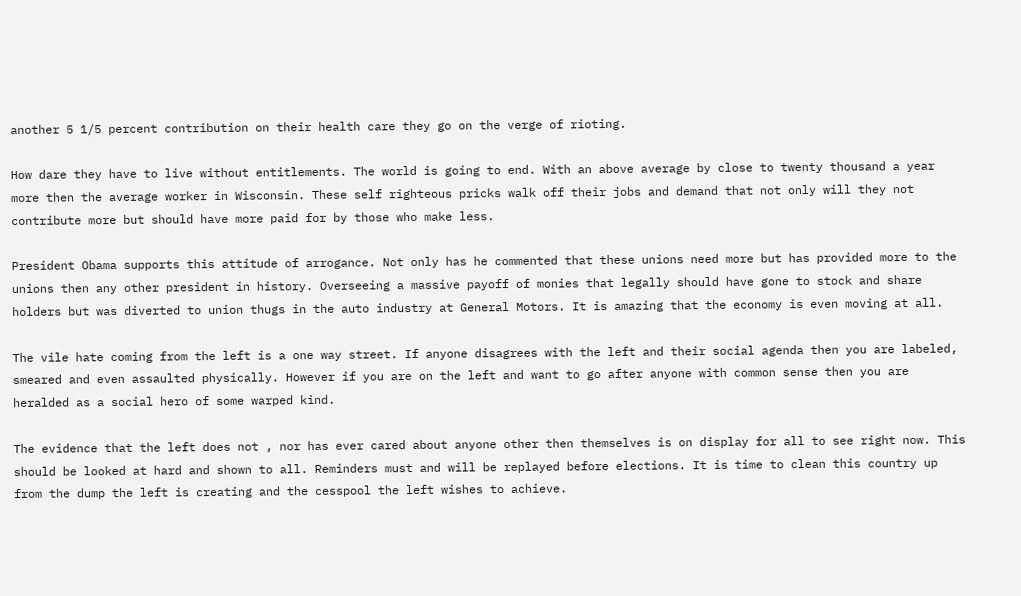another 5 1/5 percent contribution on their health care they go on the verge of rioting.

How dare they have to live without entitlements. The world is going to end. With an above average by close to twenty thousand a year more then the average worker in Wisconsin. These self righteous pricks walk off their jobs and demand that not only will they not contribute more but should have more paid for by those who make less.

President Obama supports this attitude of arrogance. Not only has he commented that these unions need more but has provided more to the unions then any other president in history. Overseeing a massive payoff of monies that legally should have gone to stock and share holders but was diverted to union thugs in the auto industry at General Motors. It is amazing that the economy is even moving at all.

The vile hate coming from the left is a one way street. If anyone disagrees with the left and their social agenda then you are labeled, smeared and even assaulted physically. However if you are on the left and want to go after anyone with common sense then you are heralded as a social hero of some warped kind.

The evidence that the left does not , nor has ever cared about anyone other then themselves is on display for all to see right now. This should be looked at hard and shown to all. Reminders must and will be replayed before elections. It is time to clean this country up from the dump the left is creating and the cesspool the left wishes to achieve.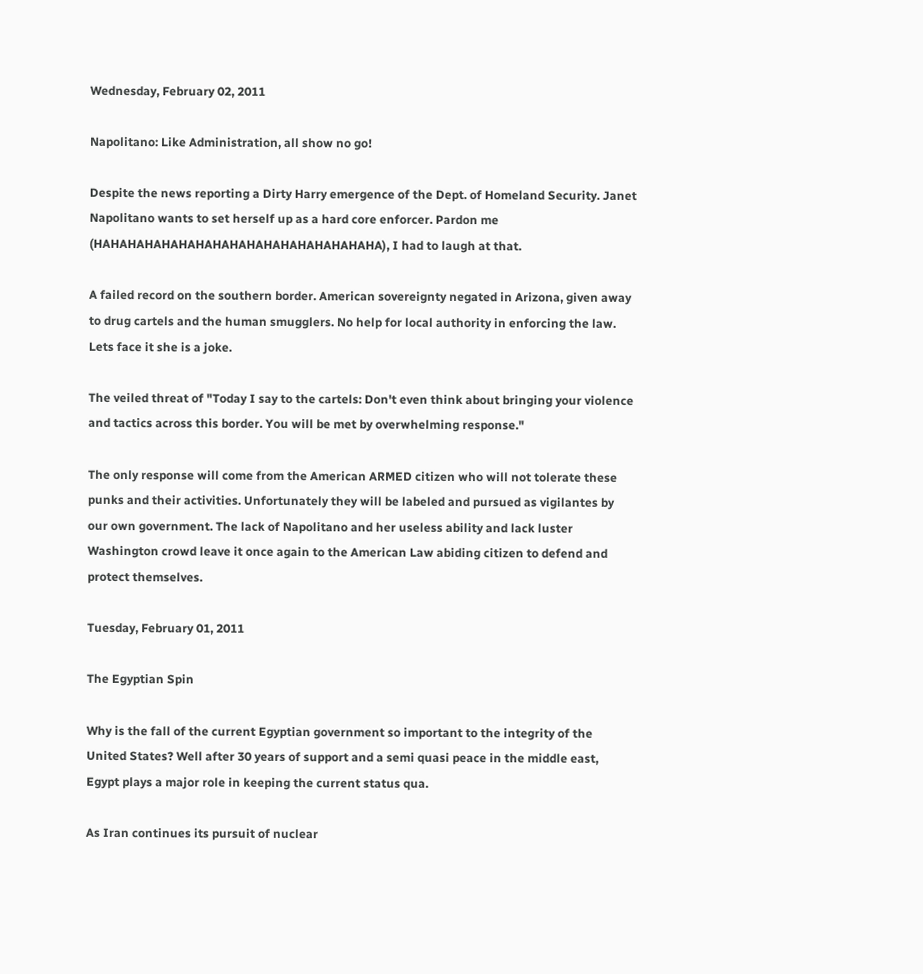Wednesday, February 02, 2011

Napolitano: Like Administration, all show no go!

Despite the news reporting a Dirty Harry emergence of the Dept. of Homeland Security. Janet Napolitano wants to set herself up as a hard core enforcer. Pardon me (HAHAHAHAHAHAHAHAHAHAHAHAHAHAHAHAHA), I had to laugh at that.

A failed record on the southern border. American sovereignty negated in Arizona, given away to drug cartels and the human smugglers. No help for local authority in enforcing the law. Lets face it she is a joke.

The veiled threat of "Today I say to the cartels: Don't even think about bringing your violence and tactics across this border. You will be met by overwhelming response."

The only response will come from the American ARMED citizen who will not tolerate these punks and their activities. Unfortunately they will be labeled and pursued as vigilantes by our own government. The lack of Napolitano and her useless ability and lack luster Washington crowd leave it once again to the American Law abiding citizen to defend and protect themselves.

Tuesday, February 01, 2011

The Egyptian Spin

Why is the fall of the current Egyptian government so important to the integrity of the United States? Well after 30 years of support and a semi quasi peace in the middle east, Egypt plays a major role in keeping the current status qua.

As Iran continues its pursuit of nuclear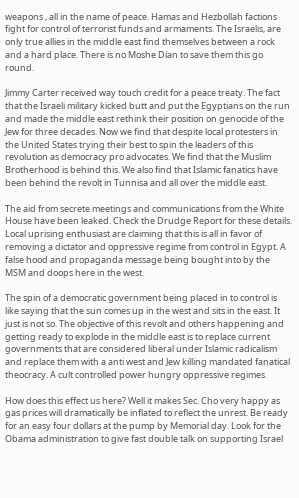weapons , all in the name of peace. Hamas and Hezbollah factions fight for control of terrorist funds and armaments. The Israelis, are only true allies in the middle east find themselves between a rock and a hard place. There is no Moshe Dian to save them this go round.

Jimmy Carter received way touch credit for a peace treaty. The fact that the Israeli military kicked butt and put the Egyptians on the run and made the middle east rethink their position on genocide of the Jew for three decades. Now we find that despite local protesters in the United States trying their best to spin the leaders of this revolution as democracy pro advocates. We find that the Muslim Brotherhood is behind this. We also find that Islamic fanatics have been behind the revolt in Tunnisa and all over the middle east.

The aid from secrete meetings and communications from the White House have been leaked. Check the Drudge Report for these details. Local uprising enthusiast are claiming that this is all in favor of removing a dictator and oppressive regime from control in Egypt. A false hood and propaganda message being bought into by the MSM and doops here in the west.

The spin of a democratic government being placed in to control is like saying that the sun comes up in the west and sits in the east. It just is not so. The objective of this revolt and others happening and getting ready to explode in the middle east is to replace current governments that are considered liberal under Islamic radicalism and replace them with a anti west and Jew killing mandated fanatical theocracy. A cult controlled power hungry oppressive regimes.

How does this effect us here? Well it makes Sec. Cho very happy as gas prices will dramatically be inflated to reflect the unrest. Be ready for an easy four dollars at the pump by Memorial day. Look for the Obama administration to give fast double talk on supporting Israel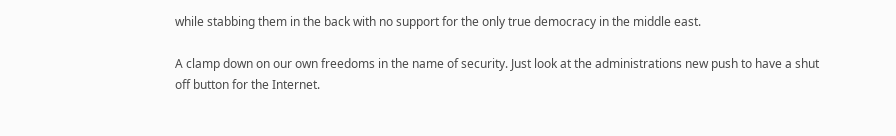while stabbing them in the back with no support for the only true democracy in the middle east.

A clamp down on our own freedoms in the name of security. Just look at the administrations new push to have a shut off button for the Internet.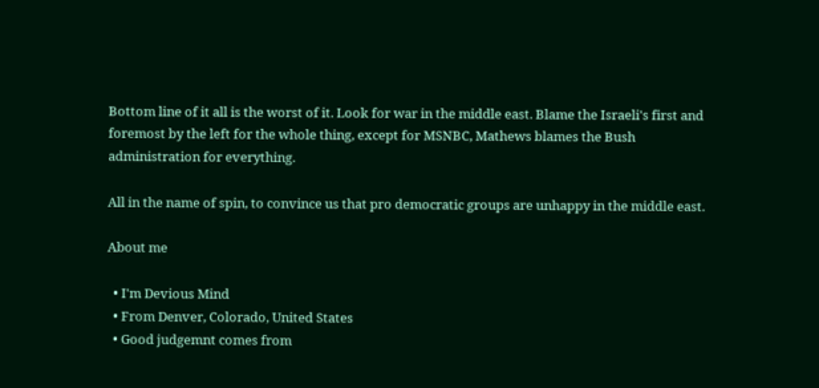Bottom line of it all is the worst of it. Look for war in the middle east. Blame the Israeli's first and foremost by the left for the whole thing, except for MSNBC, Mathews blames the Bush administration for everything.

All in the name of spin, to convince us that pro democratic groups are unhappy in the middle east.

About me

  • I'm Devious Mind
  • From Denver, Colorado, United States
  • Good judgemnt comes from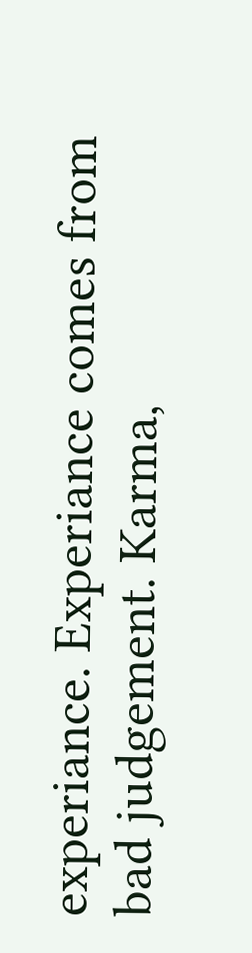experiance. Experiance comes from bad judgement. Karma,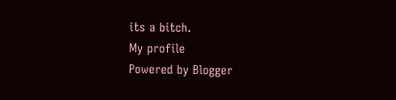its a bitch.
My profile
Powered by Blogger